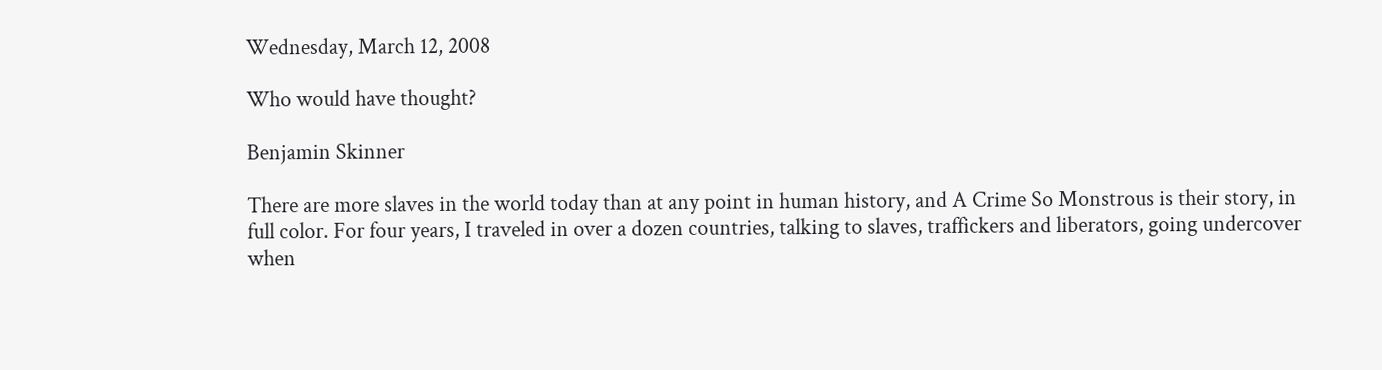Wednesday, March 12, 2008

Who would have thought?

Benjamin Skinner

There are more slaves in the world today than at any point in human history, and A Crime So Monstrous is their story, in full color. For four years, I traveled in over a dozen countries, talking to slaves, traffickers and liberators, going undercover when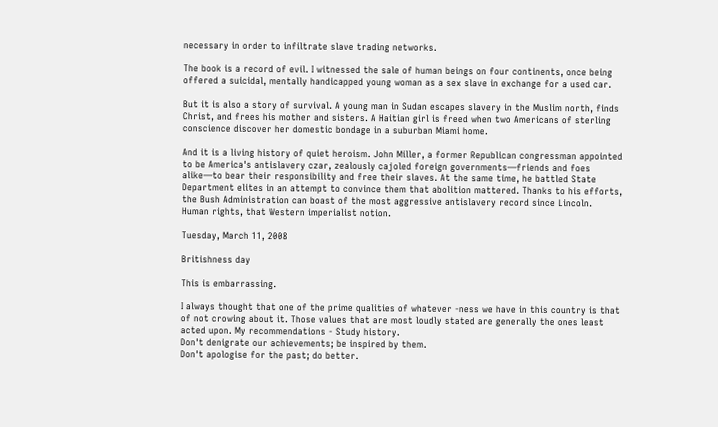necessary in order to infiltrate slave trading networks.

The book is a record of evil. I witnessed the sale of human beings on four continents, once being offered a suicidal, mentally handicapped young woman as a sex slave in exchange for a used car.

But it is also a story of survival. A young man in Sudan escapes slavery in the Muslim north, finds Christ, and frees his mother and sisters. A Haitian girl is freed when two Americans of sterling conscience discover her domestic bondage in a suburban Miami home.

And it is a living history of quiet heroism. John Miller, a former Republican congressman appointed to be America's antislavery czar, zealously cajoled foreign governments—friends and foes alike—to bear their responsibility and free their slaves. At the same time, he battled State Department elites in an attempt to convince them that abolition mattered. Thanks to his efforts, the Bush Administration can boast of the most aggressive antislavery record since Lincoln.
Human rights, that Western imperialist notion.

Tuesday, March 11, 2008

Britishness day

This is embarrassing.

I always thought that one of the prime qualities of whatever -ness we have in this country is that of not crowing about it. Those values that are most loudly stated are generally the ones least acted upon. My recommendations - Study history.
Don't denigrate our achievements; be inspired by them.
Don't apologise for the past; do better.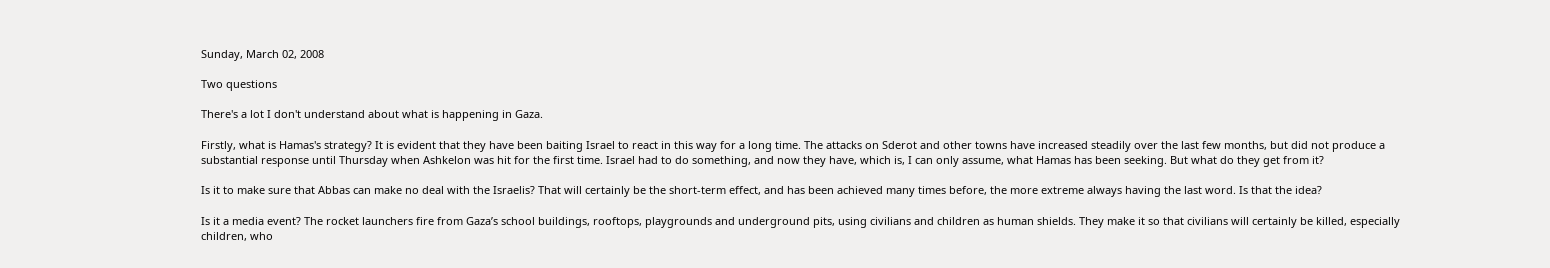Sunday, March 02, 2008

Two questions

There's a lot I don't understand about what is happening in Gaza.

Firstly, what is Hamas's strategy? It is evident that they have been baiting Israel to react in this way for a long time. The attacks on Sderot and other towns have increased steadily over the last few months, but did not produce a substantial response until Thursday when Ashkelon was hit for the first time. Israel had to do something, and now they have, which is, I can only assume, what Hamas has been seeking. But what do they get from it?

Is it to make sure that Abbas can make no deal with the Israelis? That will certainly be the short-term effect, and has been achieved many times before, the more extreme always having the last word. Is that the idea?

Is it a media event? The rocket launchers fire from Gaza’s school buildings, rooftops, playgrounds and underground pits, using civilians and children as human shields. They make it so that civilians will certainly be killed, especially children, who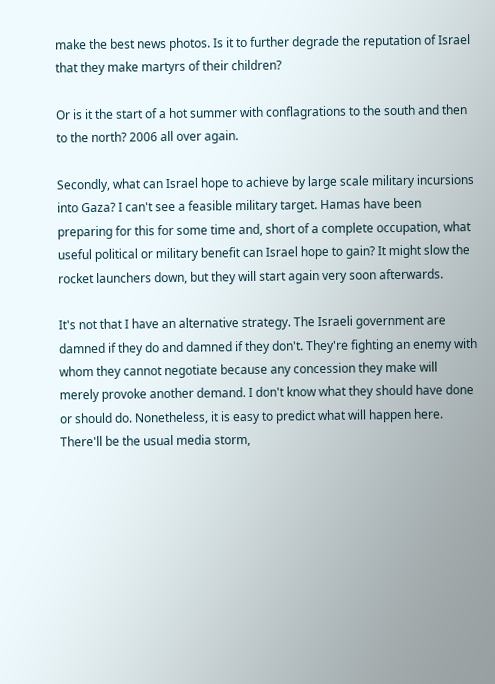make the best news photos. Is it to further degrade the reputation of Israel that they make martyrs of their children?

Or is it the start of a hot summer with conflagrations to the south and then to the north? 2006 all over again.

Secondly, what can Israel hope to achieve by large scale military incursions into Gaza? I can't see a feasible military target. Hamas have been preparing for this for some time and, short of a complete occupation, what useful political or military benefit can Israel hope to gain? It might slow the rocket launchers down, but they will start again very soon afterwards.

It's not that I have an alternative strategy. The Israeli government are damned if they do and damned if they don't. They're fighting an enemy with whom they cannot negotiate because any concession they make will merely provoke another demand. I don't know what they should have done or should do. Nonetheless, it is easy to predict what will happen here. There'll be the usual media storm,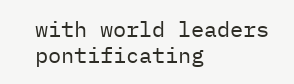with world leaders pontificating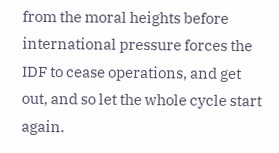from the moral heights before international pressure forces the IDF to cease operations, and get out, and so let the whole cycle start again.